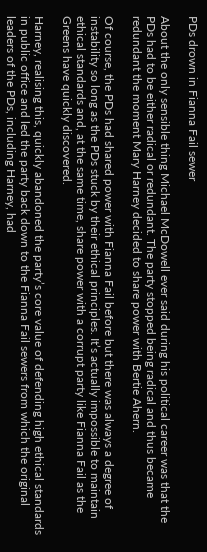PDs drown in Fianna Fail sewer

About the only sensible thing Michael McDowell ever said during his political career was that the PDs had to be either radical or redundant. The party stopped being radical and thus became redundant the moment Mary Harney decided to share power with Bertie Ahern.

Of course, the PDs had shared power with Fianna Fail before but there was always a degree of instability so long as the PDs stuck by their ethical principles. It’s actually impossible to maintain ethical standards and, at the same time, share power with a corrupt party like Fianna Fail as the Greens have quickly discovered.

Harney, realising this, quickly abandoned the party’s core value of defending high ethical standards in public office and led the party back down to the Fianna Fail sewers from which the original leaders of the PDs, including Harney, had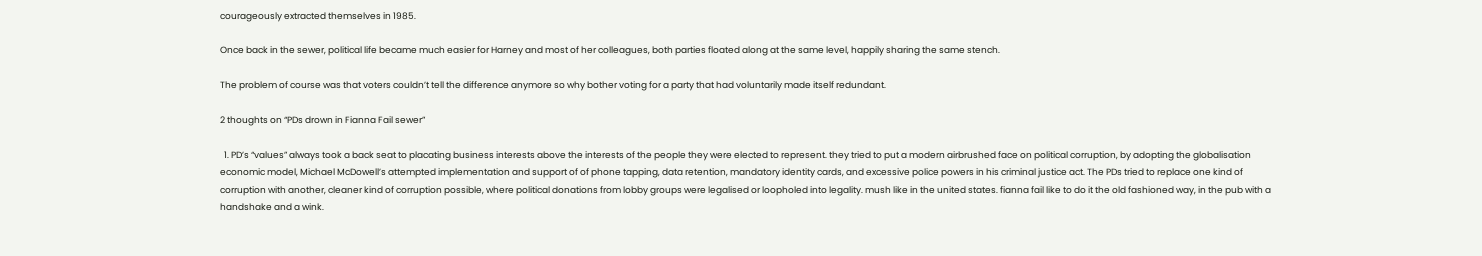courageously extracted themselves in 1985.

Once back in the sewer, political life became much easier for Harney and most of her colleagues, both parties floated along at the same level, happily sharing the same stench.

The problem of course was that voters couldn’t tell the difference anymore so why bother voting for a party that had voluntarily made itself redundant.

2 thoughts on “PDs drown in Fianna Fail sewer”

  1. PD’s “values” always took a back seat to placating business interests above the interests of the people they were elected to represent. they tried to put a modern airbrushed face on political corruption, by adopting the globalisation economic model, Michael McDowell’s attempted implementation and support of of phone tapping, data retention, mandatory identity cards, and excessive police powers in his criminal justice act. The PDs tried to replace one kind of corruption with another, cleaner kind of corruption possible, where political donations from lobby groups were legalised or loopholed into legality. mush like in the united states. fianna fail like to do it the old fashioned way, in the pub with a handshake and a wink.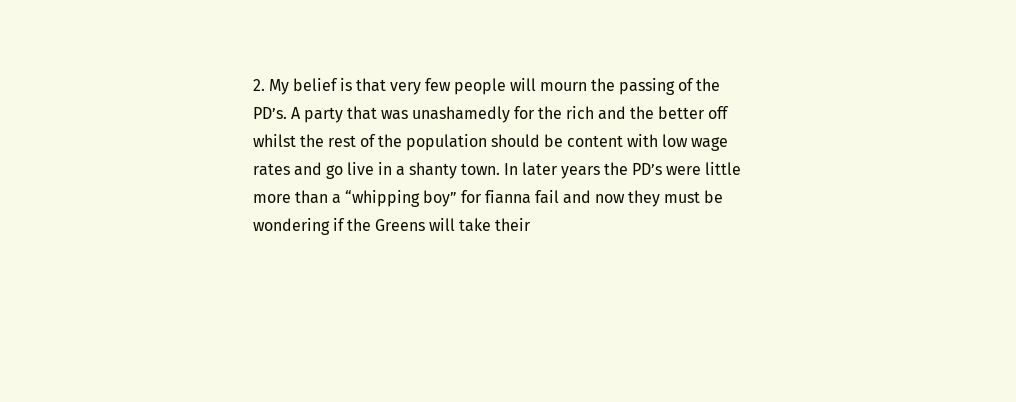2. My belief is that very few people will mourn the passing of the PD’s. A party that was unashamedly for the rich and the better off whilst the rest of the population should be content with low wage rates and go live in a shanty town. In later years the PD’s were little more than a “whipping boy” for fianna fail and now they must be wondering if the Greens will take their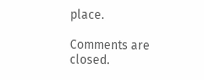place.

Comments are closed.